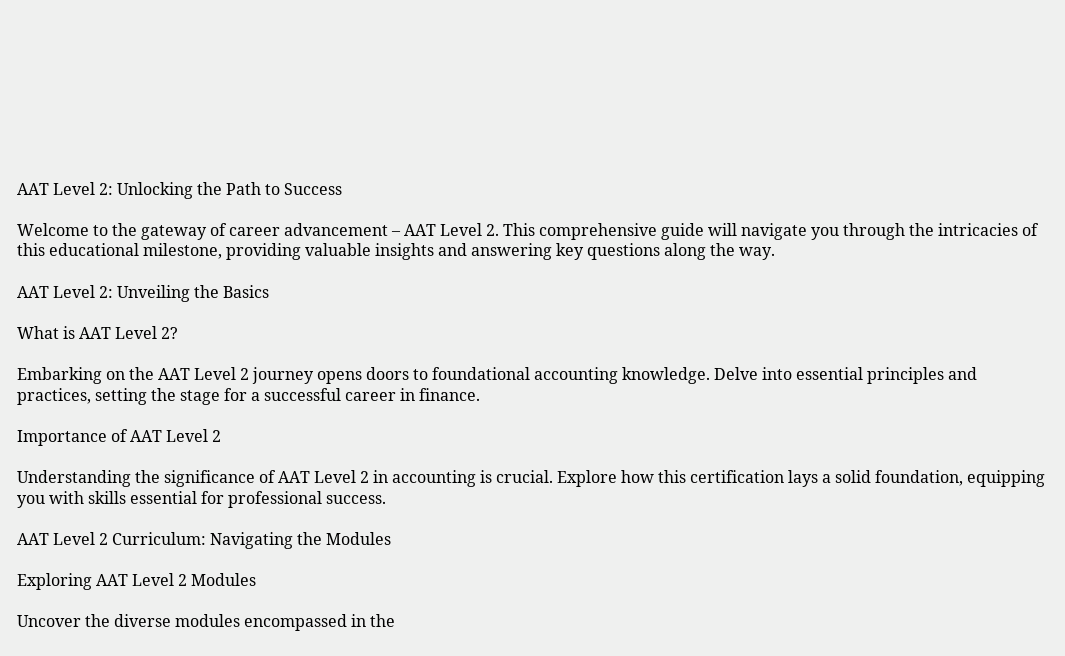AAT Level 2: Unlocking the Path to Success

Welcome to the gateway of career advancement – AAT Level 2. This comprehensive guide will navigate you through the intricacies of this educational milestone, providing valuable insights and answering key questions along the way.

AAT Level 2: Unveiling the Basics

What is AAT Level 2?

Embarking on the AAT Level 2 journey opens doors to foundational accounting knowledge. Delve into essential principles and practices, setting the stage for a successful career in finance.

Importance of AAT Level 2

Understanding the significance of AAT Level 2 in accounting is crucial. Explore how this certification lays a solid foundation, equipping you with skills essential for professional success.

AAT Level 2 Curriculum: Navigating the Modules

Exploring AAT Level 2 Modules

Uncover the diverse modules encompassed in the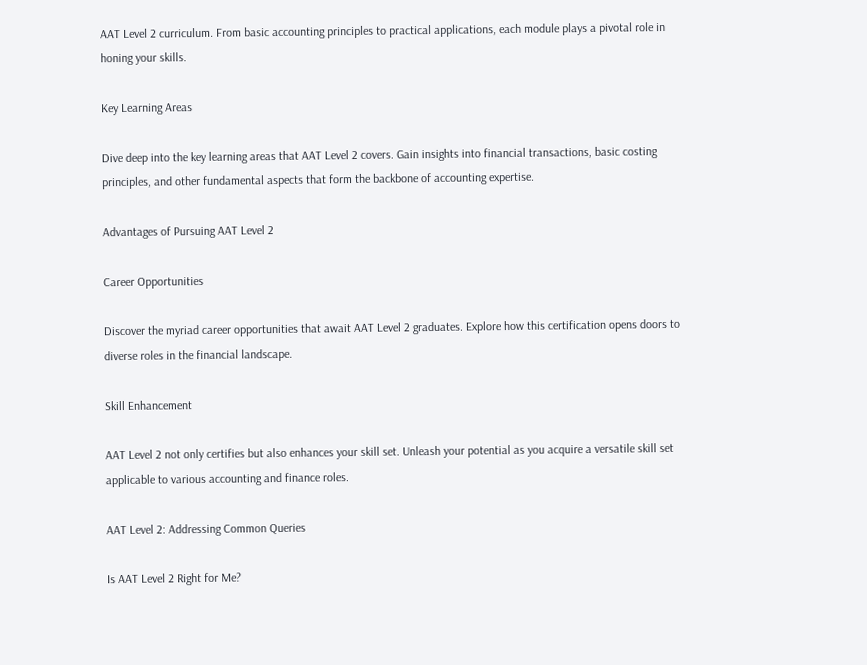AAT Level 2 curriculum. From basic accounting principles to practical applications, each module plays a pivotal role in honing your skills.

Key Learning Areas

Dive deep into the key learning areas that AAT Level 2 covers. Gain insights into financial transactions, basic costing principles, and other fundamental aspects that form the backbone of accounting expertise.

Advantages of Pursuing AAT Level 2

Career Opportunities

Discover the myriad career opportunities that await AAT Level 2 graduates. Explore how this certification opens doors to diverse roles in the financial landscape.

Skill Enhancement

AAT Level 2 not only certifies but also enhances your skill set. Unleash your potential as you acquire a versatile skill set applicable to various accounting and finance roles.

AAT Level 2: Addressing Common Queries

Is AAT Level 2 Right for Me?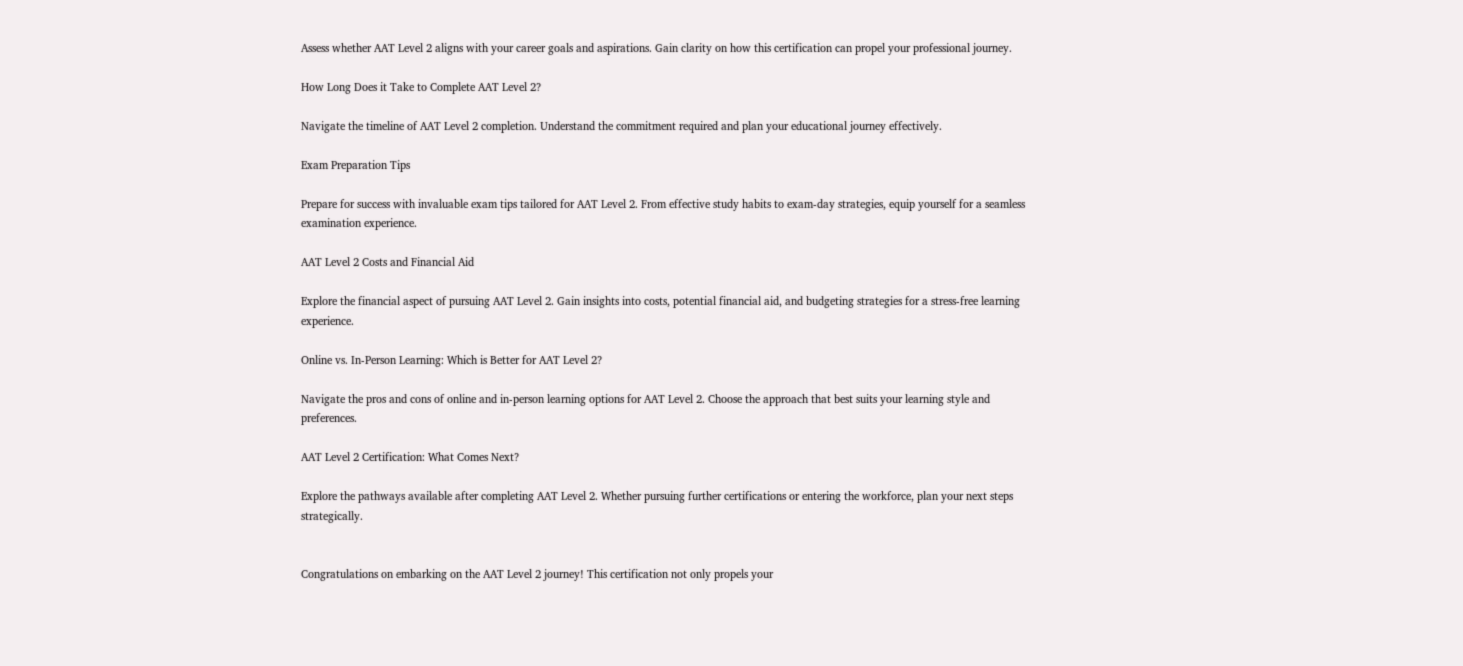Assess whether AAT Level 2 aligns with your career goals and aspirations. Gain clarity on how this certification can propel your professional journey.

How Long Does it Take to Complete AAT Level 2?

Navigate the timeline of AAT Level 2 completion. Understand the commitment required and plan your educational journey effectively.

Exam Preparation Tips

Prepare for success with invaluable exam tips tailored for AAT Level 2. From effective study habits to exam-day strategies, equip yourself for a seamless examination experience.

AAT Level 2 Costs and Financial Aid

Explore the financial aspect of pursuing AAT Level 2. Gain insights into costs, potential financial aid, and budgeting strategies for a stress-free learning experience.

Online vs. In-Person Learning: Which is Better for AAT Level 2?

Navigate the pros and cons of online and in-person learning options for AAT Level 2. Choose the approach that best suits your learning style and preferences.

AAT Level 2 Certification: What Comes Next?

Explore the pathways available after completing AAT Level 2. Whether pursuing further certifications or entering the workforce, plan your next steps strategically.


Congratulations on embarking on the AAT Level 2 journey! This certification not only propels your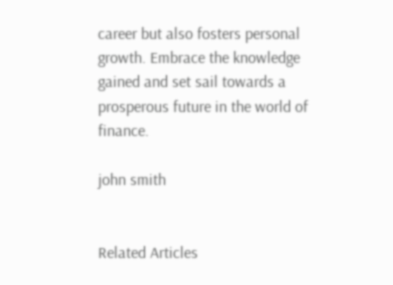career but also fosters personal growth. Embrace the knowledge gained and set sail towards a prosperous future in the world of finance.

john smith


Related Articles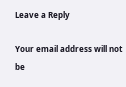Leave a Reply

Your email address will not be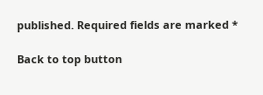published. Required fields are marked *

Back to top button